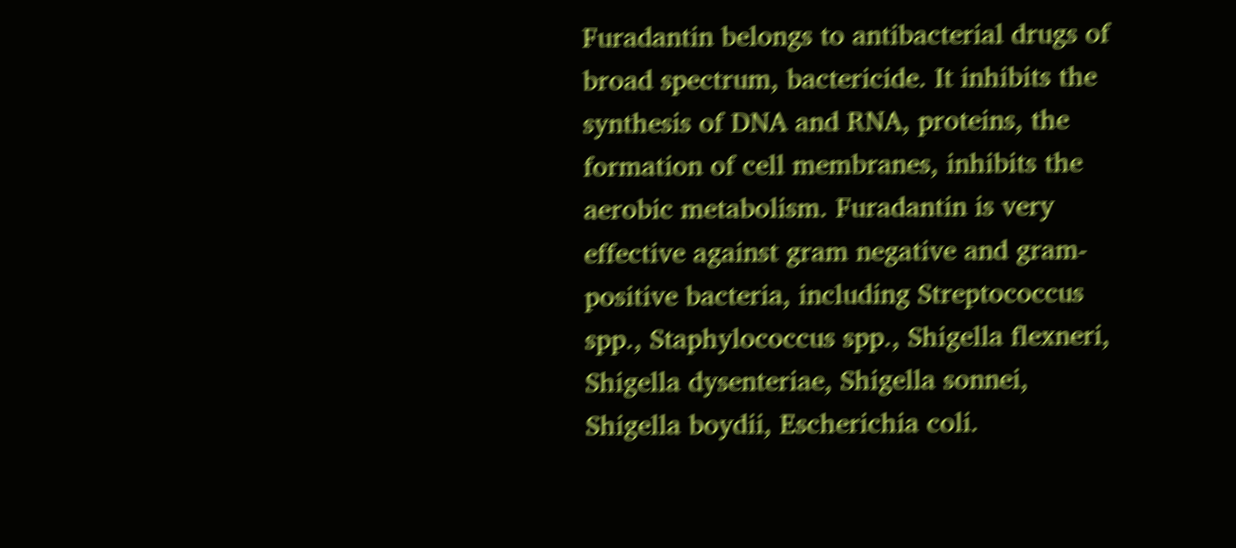Furadantin belongs to antibacterial drugs of broad spectrum, bactericide. It inhibits the synthesis of DNA and RNA, proteins, the formation of cell membranes, inhibits the aerobic metabolism. Furadantin is very effective against gram negative and gram-positive bacteria, including Streptococcus spp., Staphylococcus spp., Shigella flexneri, Shigella dysenteriae, Shigella sonnei, Shigella boydii, Escherichia coli.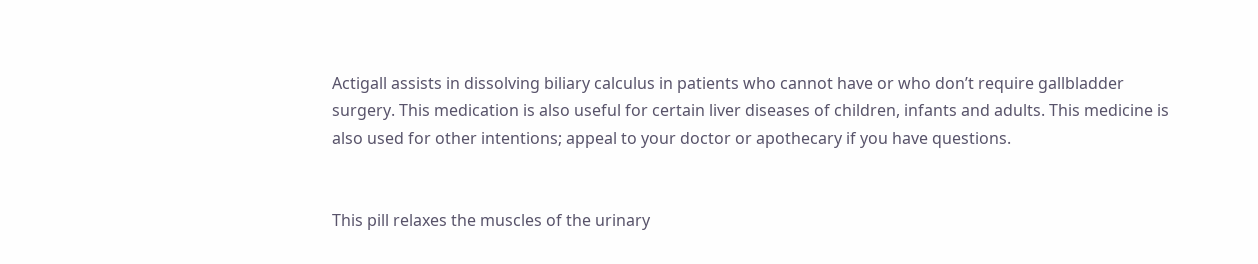Actigall assists in dissolving biliary calculus in patients who cannot have or who don’t require gallbladder surgery. This medication is also useful for certain liver diseases of children, infants and adults. This medicine is also used for other intentions; appeal to your doctor or apothecary if you have questions.


This pill relaxes the muscles of the urinary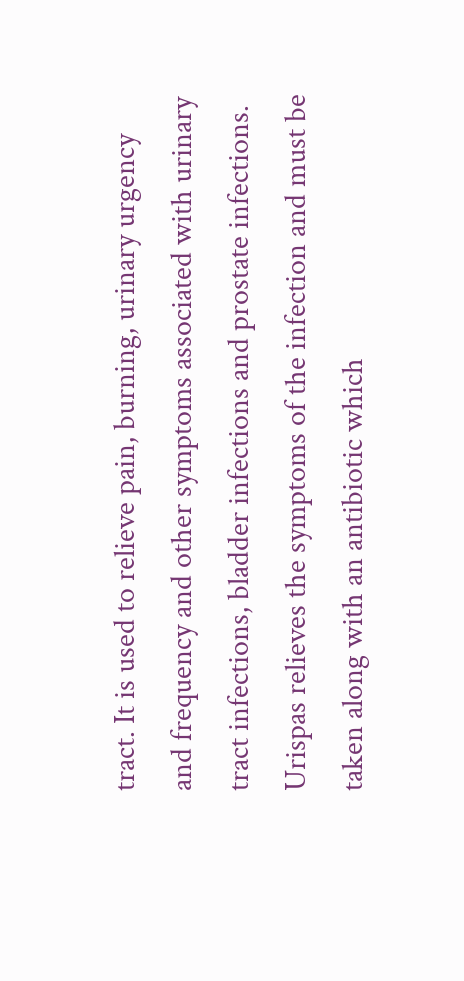tract. It is used to relieve pain, burning, urinary urgency and frequency and other symptoms associated with urinary tract infections, bladder infections and prostate infections. Urispas relieves the symptoms of the infection and must be taken along with an antibiotic which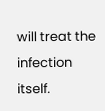will treat the infection itself.